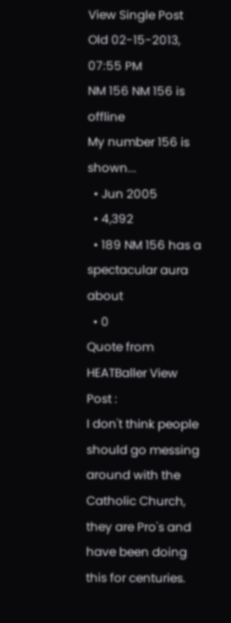View Single Post
Old 02-15-2013, 07:55 PM
NM 156 NM 156 is offline
My number 156 is shown...
  • Jun 2005
  • 4,392
  • 189 NM 156 has a spectacular aura about
  • 0
Quote from HEATBaller View Post :
I don't think people should go messing around with the Catholic Church, they are Pro's and have been doing this for centuries.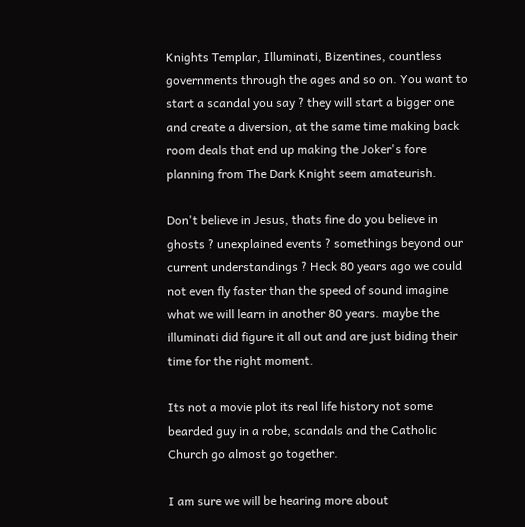Knights Templar, Illuminati, Bizentines, countless governments through the ages and so on. You want to start a scandal you say ? they will start a bigger one and create a diversion, at the same time making back room deals that end up making the Joker's fore planning from The Dark Knight seem amateurish.

Don't believe in Jesus, thats fine do you believe in ghosts ? unexplained events ? somethings beyond our current understandings ? Heck 80 years ago we could not even fly faster than the speed of sound imagine what we will learn in another 80 years. maybe the illuminati did figure it all out and are just biding their time for the right moment.

Its not a movie plot its real life history not some bearded guy in a robe, scandals and the Catholic Church go almost go together.

I am sure we will be hearing more about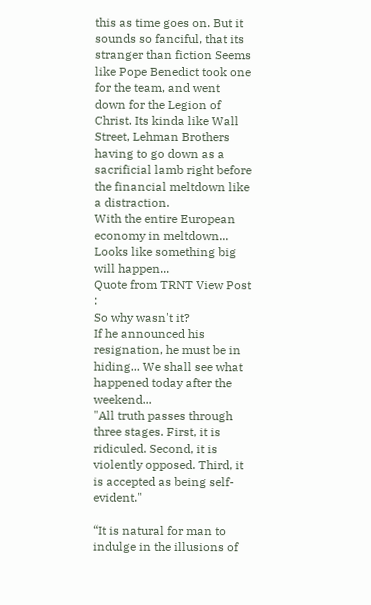this as time goes on. But it sounds so fanciful, that its stranger than fiction Seems like Pope Benedict took one for the team, and went down for the Legion of Christ. Its kinda like Wall Street, Lehman Brothers having to go down as a sacrificial lamb right before the financial meltdown like a distraction.
With the entire European economy in meltdown... Looks like something big will happen...
Quote from TRNT View Post :
So why wasn't it?
If he announced his resignation, he must be in hiding... We shall see what happened today after the weekend...
"All truth passes through three stages. First, it is ridiculed. Second, it is violently opposed. Third, it is accepted as being self-evident."

“It is natural for man to indulge in the illusions of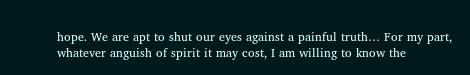hope. We are apt to shut our eyes against a painful truth… For my part, whatever anguish of spirit it may cost, I am willing to know the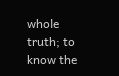whole truth; to know the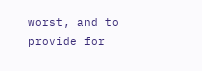worst, and to provide for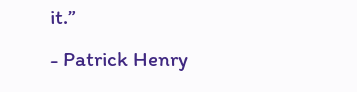it.”
- Patrick Henry